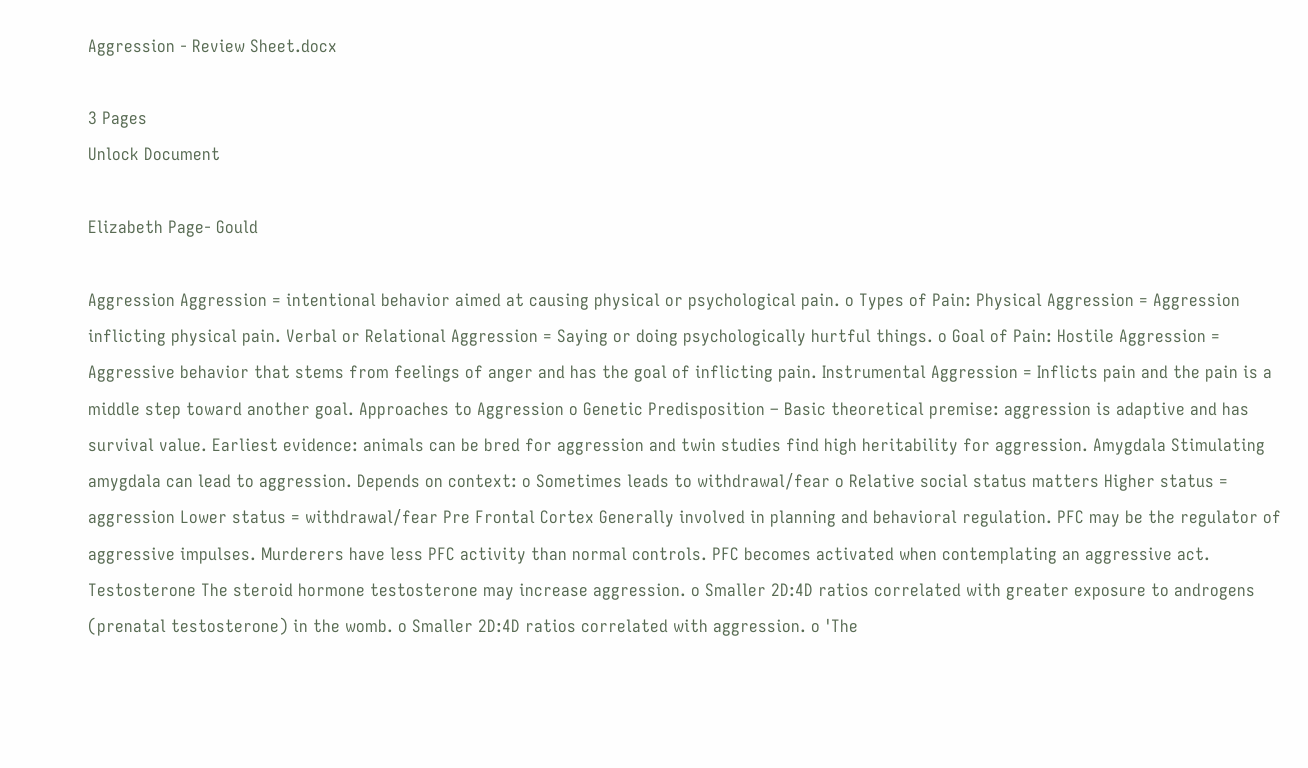Aggression - Review Sheet.docx

3 Pages
Unlock Document

Elizabeth Page- Gould

Aggression Aggression = intentional behavior aimed at causing physical or psychological pain. o Types of Pain: Physical Aggression = Aggression inflicting physical pain. Verbal or Relational Aggression = Saying or doing psychologically hurtful things. o Goal of Pain: Hostile Aggression = Aggressive behavior that stems from feelings of anger and has the goal of inflicting pain. Instrumental Aggression = Inflicts pain and the pain is a middle step toward another goal. Approaches to Aggression o Genetic Predisposition – Basic theoretical premise: aggression is adaptive and has survival value. Earliest evidence: animals can be bred for aggression and twin studies find high heritability for aggression. Amygdala Stimulating amygdala can lead to aggression. Depends on context: o Sometimes leads to withdrawal/fear o Relative social status matters Higher status = aggression Lower status = withdrawal/fear Pre Frontal Cortex Generally involved in planning and behavioral regulation. PFC may be the regulator of aggressive impulses. Murderers have less PFC activity than normal controls. PFC becomes activated when contemplating an aggressive act. Testosterone The steroid hormone testosterone may increase aggression. o Smaller 2D:4D ratios correlated with greater exposure to androgens (prenatal testosterone) in the womb. o Smaller 2D:4D ratios correlated with aggression. o 'The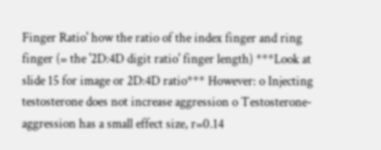Finger Ratio' how the ratio of the index finger and ring finger (= the '2D:4D digit ratio' finger length) ***Look at slide 15 for image or 2D:4D ratio*** However: o Injecting testosterone does not increase aggression o Testosterone-aggression has a small effect size, r=0.14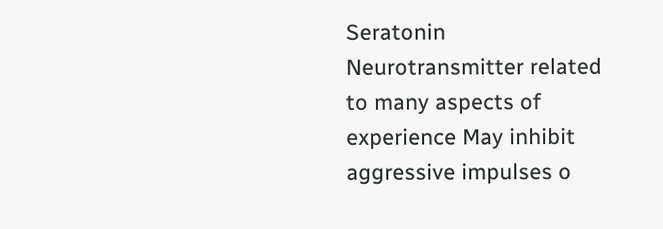Seratonin Neurotransmitter related to many aspects of experience May inhibit aggressive impulses o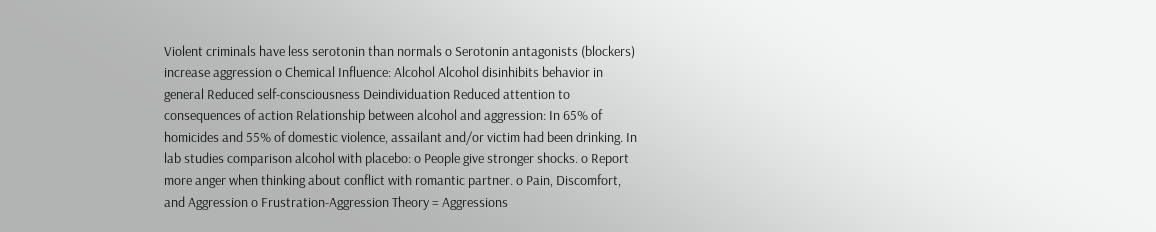Violent criminals have less serotonin than normals o Serotonin antagonists (blockers) increase aggression o Chemical Influence: Alcohol Alcohol disinhibits behavior in general Reduced self-consciousness Deindividuation Reduced attention to consequences of action Relationship between alcohol and aggression: In 65% of homicides and 55% of domestic violence, assailant and/or victim had been drinking. In lab studies comparison alcohol with placebo: o People give stronger shocks. o Report more anger when thinking about conflict with romantic partner. o Pain, Discomfort, and Aggression o Frustration-Aggression Theory = Aggressions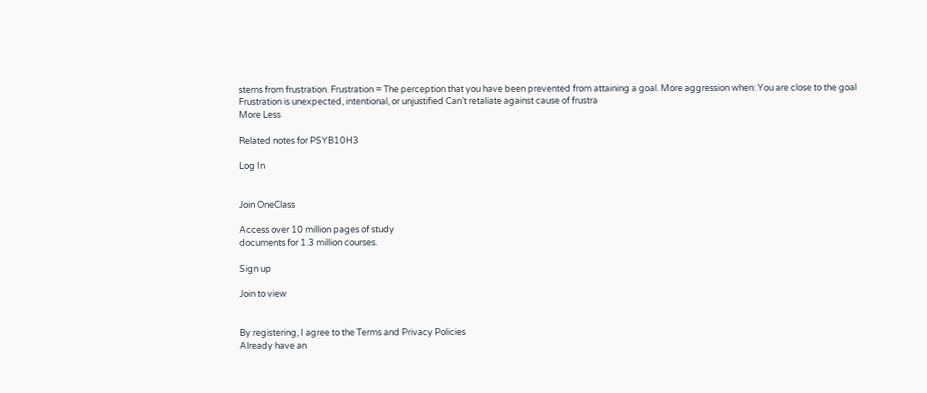stems from frustration. Frustration = The perception that you have been prevented from attaining a goal. More aggression when: You are close to the goal Frustration is unexpected, intentional, or unjustified Can’t retaliate against cause of frustra
More Less

Related notes for PSYB10H3

Log In


Join OneClass

Access over 10 million pages of study
documents for 1.3 million courses.

Sign up

Join to view


By registering, I agree to the Terms and Privacy Policies
Already have an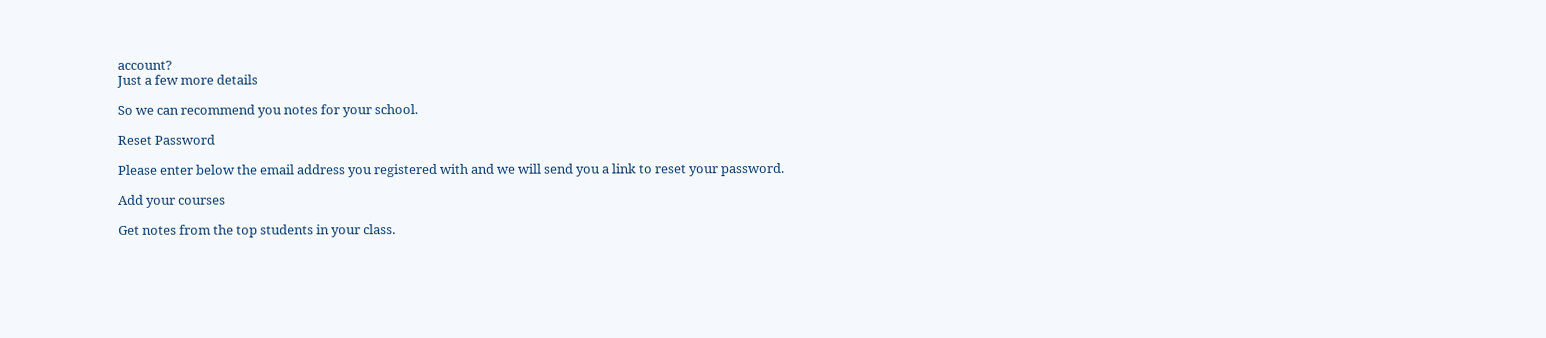account?
Just a few more details

So we can recommend you notes for your school.

Reset Password

Please enter below the email address you registered with and we will send you a link to reset your password.

Add your courses

Get notes from the top students in your class.